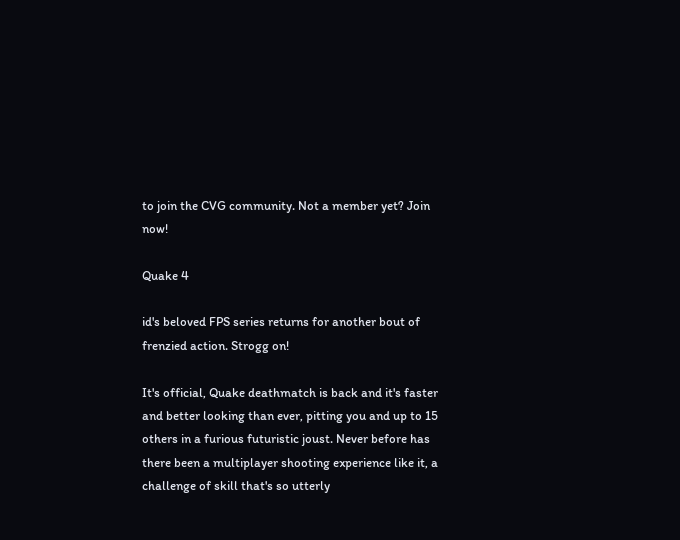to join the CVG community. Not a member yet? Join now!

Quake 4

id's beloved FPS series returns for another bout of frenzied action. Strogg on!

It's official, Quake deathmatch is back and it's faster and better looking than ever, pitting you and up to 15 others in a furious futuristic joust. Never before has there been a multiplayer shooting experience like it, a challenge of skill that's so utterly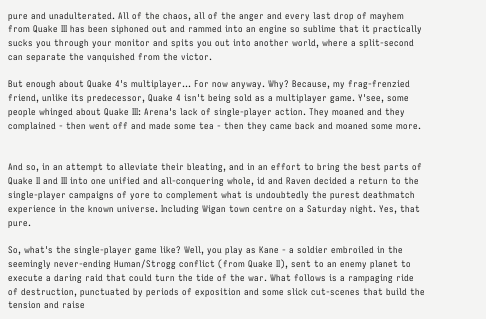pure and unadulterated. All of the chaos, all of the anger and every last drop of mayhem from Quake III has been siphoned out and rammed into an engine so sublime that it practically sucks you through your monitor and spits you out into another world, where a split-second can separate the vanquished from the victor.

But enough about Quake 4's multiplayer... For now anyway. Why? Because, my frag-frenzied friend, unlike its predecessor, Quake 4 isn't being sold as a multiplayer game. Y'see, some people whinged about Quake III: Arena's lack of single-player action. They moaned and they complained - then went off and made some tea - then they came back and moaned some more.


And so, in an attempt to alleviate their bleating, and in an effort to bring the best parts of Quake II and III into one unified and all-conquering whole, id and Raven decided a return to the single-player campaigns of yore to complement what is undoubtedly the purest deathmatch experience in the known universe. Including Wigan town centre on a Saturday night. Yes, that pure.

So, what's the single-player game like? Well, you play as Kane - a soldier embroiled in the seemingly never-ending Human/Strogg conflict (from Quake II), sent to an enemy planet to execute a daring raid that could turn the tide of the war. What follows is a rampaging ride of destruction, punctuated by periods of exposition and some slick cut-scenes that build the tension and raise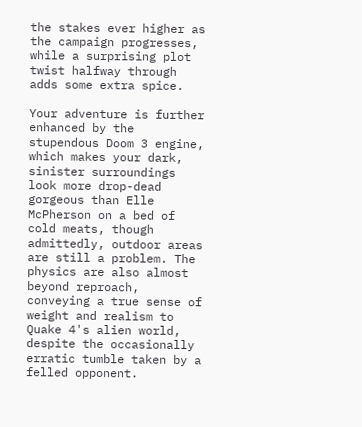the stakes ever higher as the campaign progresses, while a surprising plot twist halfway through adds some extra spice.

Your adventure is further enhanced by the stupendous Doom 3 engine, which makes your dark, sinister surroundings look more drop-dead gorgeous than Elle McPherson on a bed of cold meats, though admittedly, outdoor areas are still a problem. The physics are also almost beyond reproach, conveying a true sense of weight and realism to Quake 4's alien world, despite the occasionally erratic tumble taken by a felled opponent.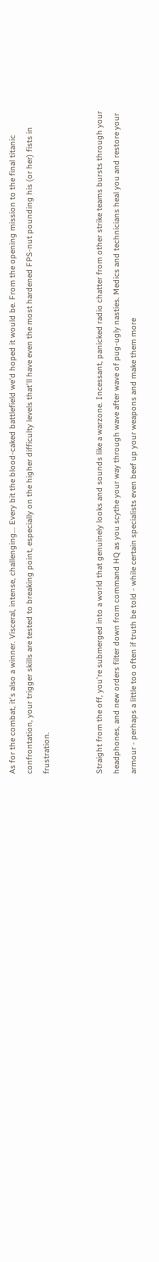As for the combat, it's also a winner. Visceral, intense, challenging... Every bit the blood-caked battlefield we'd hoped it would be. From the opening mission to the final titanic confrontation, your trigger skills are tested to breaking point, especially on the higher difficulty levels that'll have even the most hardened FPS-nut pounding his (or her) fists in frustration.


Straight from the off, you're submerged into a world that genuinely looks and sounds like a warzone. Incessant, panicked radio chatter from other strike teams bursts through your headphones, and new orders filter down from command HQ as you scythe your way through wave after wave of pug-ugly nasties. Medics and technicians heal you and restore your armour - perhaps a little too often if truth be told - while certain specialists even beef up your weapons and make them more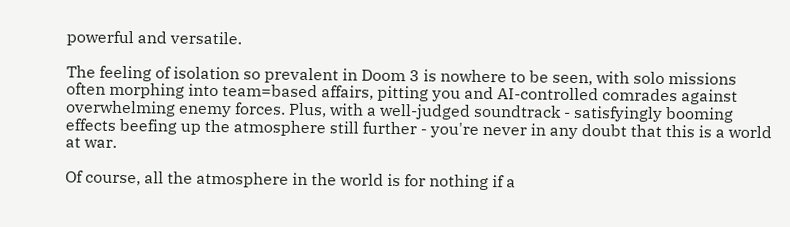powerful and versatile.

The feeling of isolation so prevalent in Doom 3 is nowhere to be seen, with solo missions often morphing into team=based affairs, pitting you and AI-controlled comrades against overwhelming enemy forces. Plus, with a well-judged soundtrack - satisfyingly booming effects beefing up the atmosphere still further - you're never in any doubt that this is a world at war.

Of course, all the atmosphere in the world is for nothing if a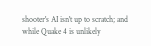shooter's AI isn't up to scratch; and while Quake 4 is unlikely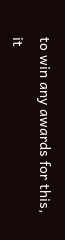to win any awards for this, it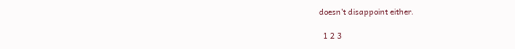doesn't disappoint either.

  1 2 3